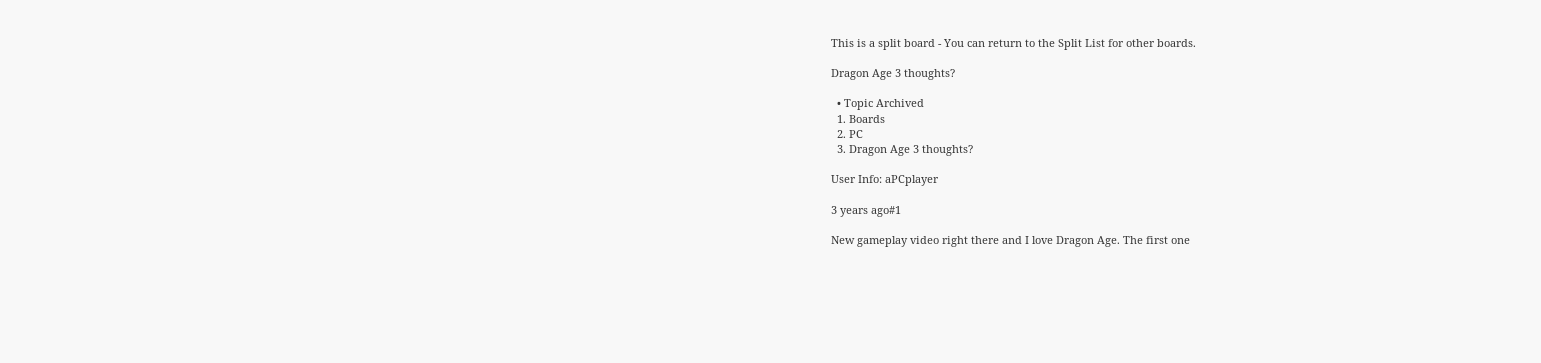This is a split board - You can return to the Split List for other boards.

Dragon Age 3 thoughts?

  • Topic Archived
  1. Boards
  2. PC
  3. Dragon Age 3 thoughts?

User Info: aPCplayer

3 years ago#1

New gameplay video right there and I love Dragon Age. The first one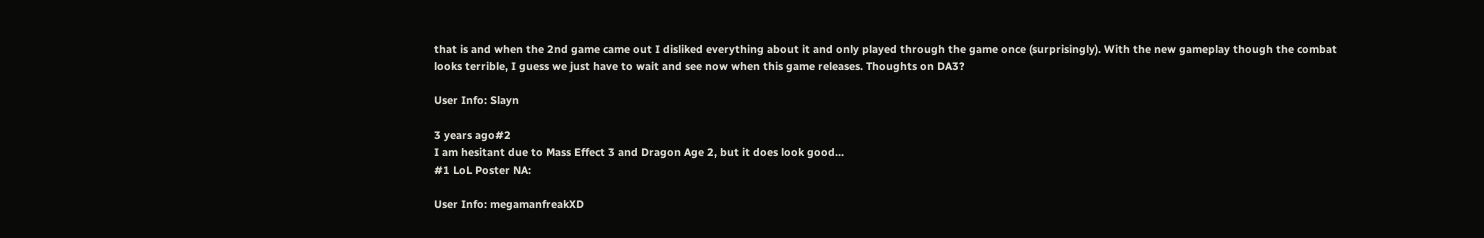that is and when the 2nd game came out I disliked everything about it and only played through the game once (surprisingly). With the new gameplay though the combat looks terrible, I guess we just have to wait and see now when this game releases. Thoughts on DA3?

User Info: Slayn

3 years ago#2
I am hesitant due to Mass Effect 3 and Dragon Age 2, but it does look good...
#1 LoL Poster NA:

User Info: megamanfreakXD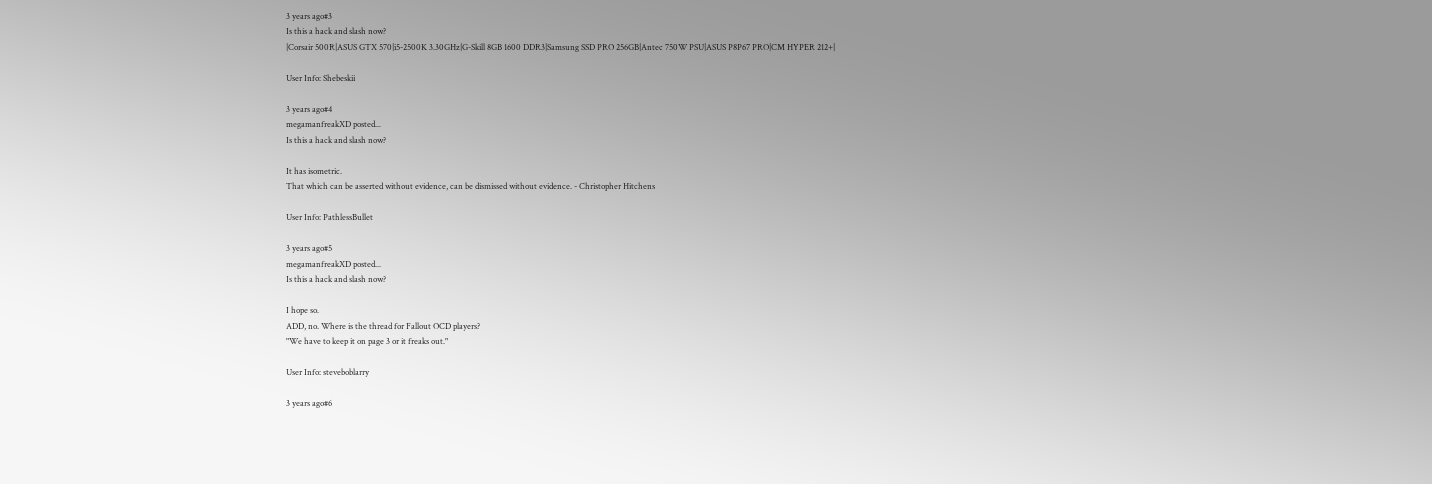3 years ago#3
Is this a hack and slash now?
|Corsair 500R|ASUS GTX 570|i5-2500K 3.30GHz|G-Skill 8GB 1600 DDR3|Samsung SSD PRO 256GB|Antec 750W PSU|ASUS P8P67 PRO|CM HYPER 212+|

User Info: Shebeskii

3 years ago#4
megamanfreakXD posted...
Is this a hack and slash now?

It has isometric.
That which can be asserted without evidence, can be dismissed without evidence. - Christopher Hitchens

User Info: PathlessBullet

3 years ago#5
megamanfreakXD posted...
Is this a hack and slash now?

I hope so.
ADD, no. Where is the thread for Fallout OCD players?
"We have to keep it on page 3 or it freaks out."

User Info: steveboblarry

3 years ago#6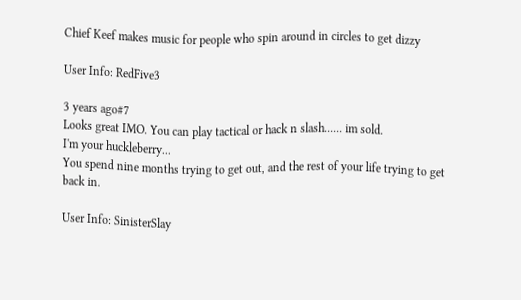Chief Keef makes music for people who spin around in circles to get dizzy

User Info: RedFive3

3 years ago#7
Looks great IMO. You can play tactical or hack n slash...... im sold.
I'm your huckleberry...
You spend nine months trying to get out, and the rest of your life trying to get back in.

User Info: SinisterSlay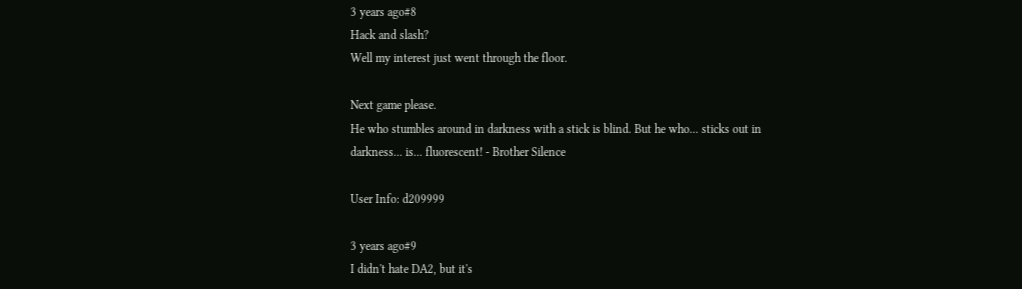3 years ago#8
Hack and slash?
Well my interest just went through the floor.

Next game please.
He who stumbles around in darkness with a stick is blind. But he who... sticks out in darkness... is... fluorescent! - Brother Silence

User Info: d209999

3 years ago#9
I didn't hate DA2, but it's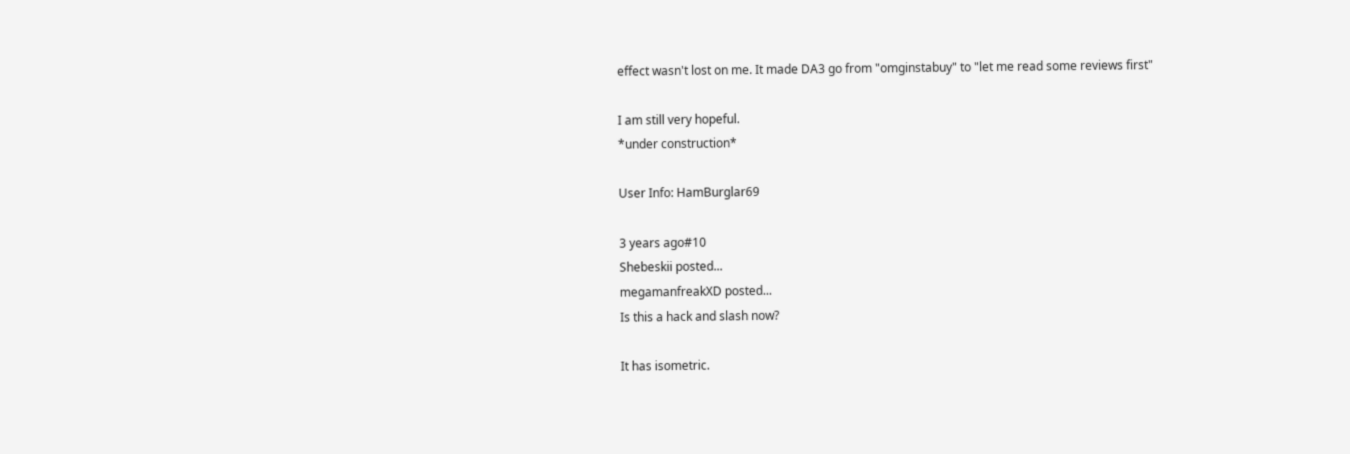effect wasn't lost on me. It made DA3 go from "omginstabuy" to "let me read some reviews first"

I am still very hopeful.
*under construction*

User Info: HamBurglar69

3 years ago#10
Shebeskii posted...
megamanfreakXD posted...
Is this a hack and slash now?

It has isometric.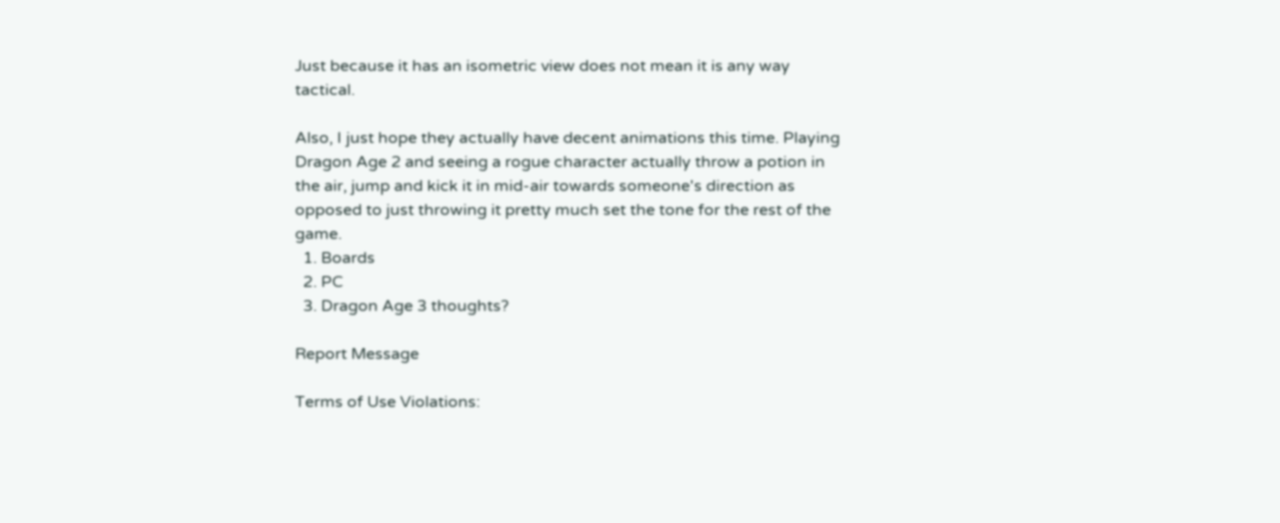Just because it has an isometric view does not mean it is any way tactical.

Also, I just hope they actually have decent animations this time. Playing Dragon Age 2 and seeing a rogue character actually throw a potion in the air, jump and kick it in mid-air towards someone's direction as opposed to just throwing it pretty much set the tone for the rest of the game.
  1. Boards
  2. PC
  3. Dragon Age 3 thoughts?

Report Message

Terms of Use Violations: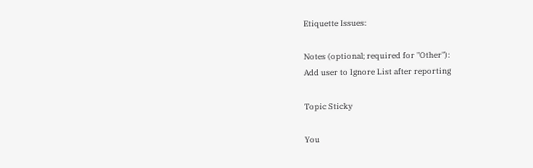Etiquette Issues:

Notes (optional; required for "Other"):
Add user to Ignore List after reporting

Topic Sticky

You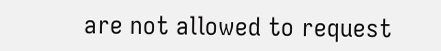are not allowed to request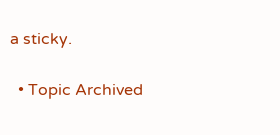a sticky.

  • Topic Archived